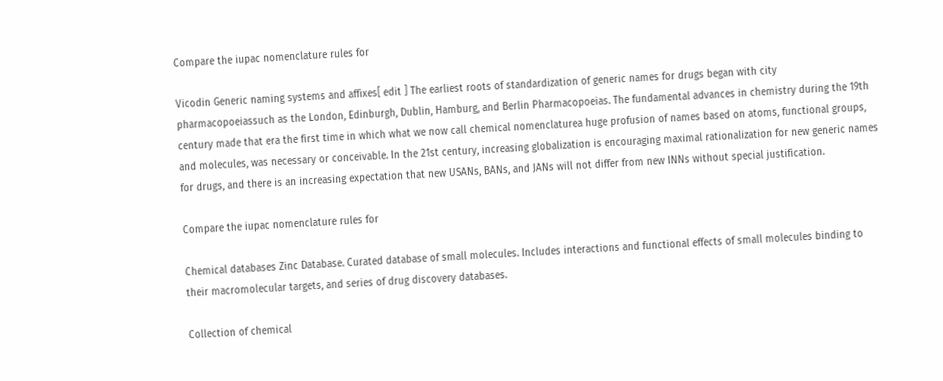Compare the iupac nomenclature rules for

Vicodin Generic naming systems and affixes[ edit ] The earliest roots of standardization of generic names for drugs began with city pharmacopoeiassuch as the London, Edinburgh, Dublin, Hamburg, and Berlin Pharmacopoeias. The fundamental advances in chemistry during the 19th century made that era the first time in which what we now call chemical nomenclaturea huge profusion of names based on atoms, functional groups, and molecules, was necessary or conceivable. In the 21st century, increasing globalization is encouraging maximal rationalization for new generic names for drugs, and there is an increasing expectation that new USANs, BANs, and JANs will not differ from new INNs without special justification.

Compare the iupac nomenclature rules for

Chemical databases Zinc Database. Curated database of small molecules. Includes interactions and functional effects of small molecules binding to their macromolecular targets, and series of drug discovery databases.

Collection of chemical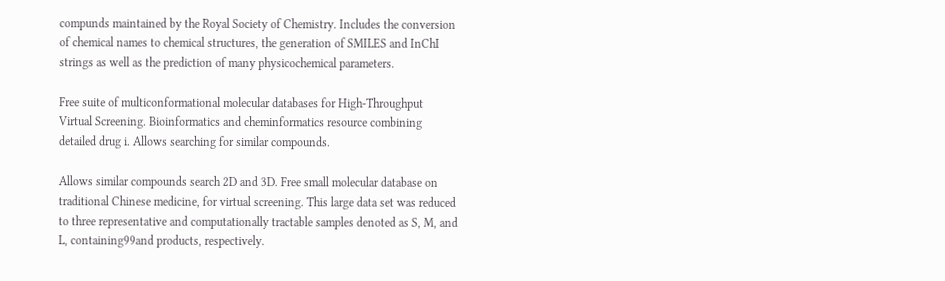compunds maintained by the Royal Society of Chemistry. Includes the conversion of chemical names to chemical structures, the generation of SMILES and InChI strings as well as the prediction of many physicochemical parameters.

Free suite of multiconformational molecular databases for High-Throughput Virtual Screening. Bioinformatics and cheminformatics resource combining detailed drug i. Allows searching for similar compounds.

Allows similar compounds search 2D and 3D. Free small molecular database on traditional Chinese medicine, for virtual screening. This large data set was reduced to three representative and computationally tractable samples denoted as S, M, and L, containing99and products, respectively.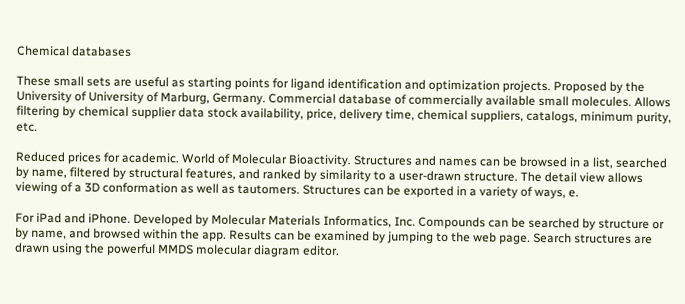Chemical databases

These small sets are useful as starting points for ligand identification and optimization projects. Proposed by the University of University of Marburg, Germany. Commercial database of commercially available small molecules. Allows filtering by chemical supplier data stock availability, price, delivery time, chemical suppliers, catalogs, minimum purity, etc.

Reduced prices for academic. World of Molecular Bioactivity. Structures and names can be browsed in a list, searched by name, filtered by structural features, and ranked by similarity to a user-drawn structure. The detail view allows viewing of a 3D conformation as well as tautomers. Structures can be exported in a variety of ways, e.

For iPad and iPhone. Developed by Molecular Materials Informatics, Inc. Compounds can be searched by structure or by name, and browsed within the app. Results can be examined by jumping to the web page. Search structures are drawn using the powerful MMDS molecular diagram editor.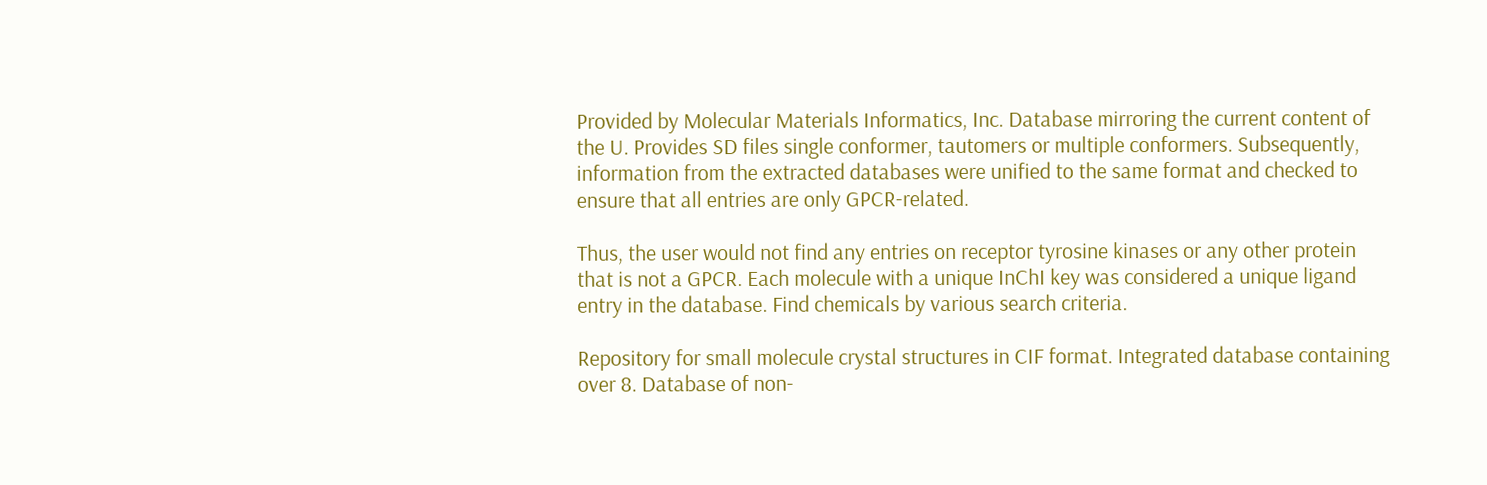Provided by Molecular Materials Informatics, Inc. Database mirroring the current content of the U. Provides SD files single conformer, tautomers or multiple conformers. Subsequently, information from the extracted databases were unified to the same format and checked to ensure that all entries are only GPCR-related.

Thus, the user would not find any entries on receptor tyrosine kinases or any other protein that is not a GPCR. Each molecule with a unique InChI key was considered a unique ligand entry in the database. Find chemicals by various search criteria.

Repository for small molecule crystal structures in CIF format. Integrated database containing over 8. Database of non-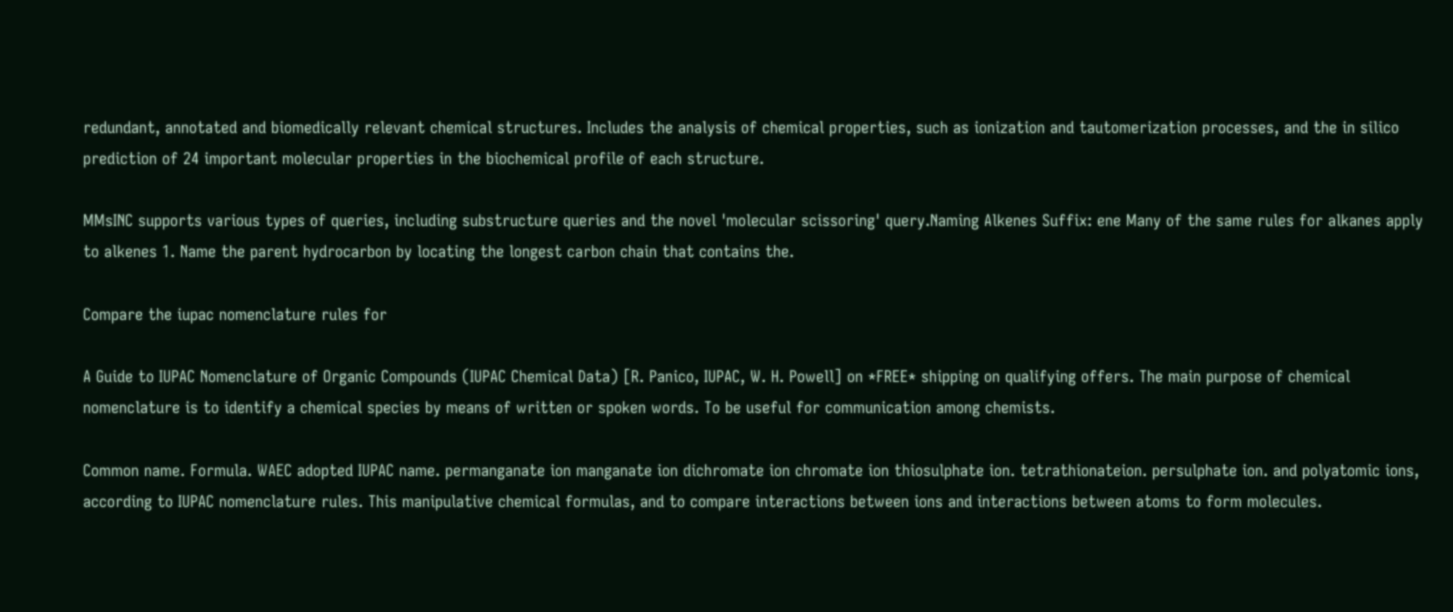redundant, annotated and biomedically relevant chemical structures. Includes the analysis of chemical properties, such as ionization and tautomerization processes, and the in silico prediction of 24 important molecular properties in the biochemical profile of each structure.

MMsINC supports various types of queries, including substructure queries and the novel 'molecular scissoring' query.Naming Alkenes Suffix: ene Many of the same rules for alkanes apply to alkenes 1. Name the parent hydrocarbon by locating the longest carbon chain that contains the.

Compare the iupac nomenclature rules for

A Guide to IUPAC Nomenclature of Organic Compounds (IUPAC Chemical Data) [R. Panico, IUPAC, W. H. Powell] on *FREE* shipping on qualifying offers. The main purpose of chemical nomenclature is to identify a chemical species by means of written or spoken words. To be useful for communication among chemists.

Common name. Formula. WAEC adopted IUPAC name. permanganate ion manganate ion dichromate ion chromate ion thiosulphate ion. tetrathionateion. persulphate ion. and polyatomic ions, according to IUPAC nomenclature rules. This manipulative chemical formulas, and to compare interactions between ions and interactions between atoms to form molecules.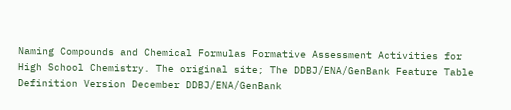Naming Compounds and Chemical Formulas Formative Assessment Activities for High School Chemistry. The original site; The DDBJ/ENA/GenBank Feature Table Definition Version December DDBJ/ENA/GenBank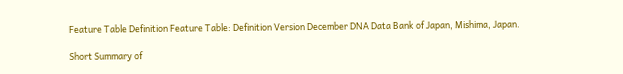Feature Table Definition Feature Table: Definition Version December DNA Data Bank of Japan, Mishima, Japan.

Short Summary of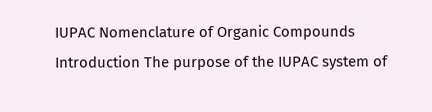IUPAC Nomenclature of Organic Compounds Introduction The purpose of the IUPAC system of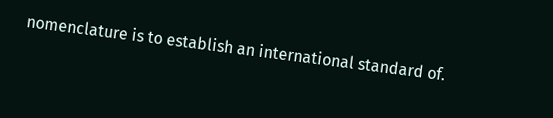nomenclature is to establish an international standard of.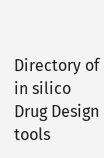Directory of in silico Drug Design tools